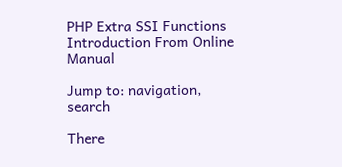PHP Extra SSI Functions Introduction From Online Manual

Jump to: navigation, search

There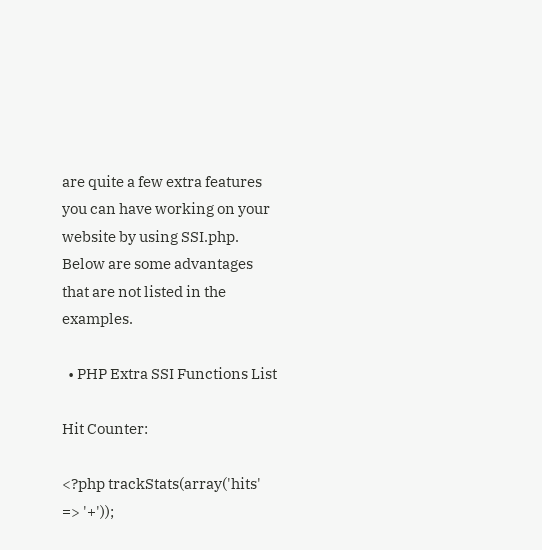are quite a few extra features you can have working on your website by using SSI.php. Below are some advantages that are not listed in the examples.

  • PHP Extra SSI Functions List

Hit Counter:

<?php trackStats(array('hits' => '+'));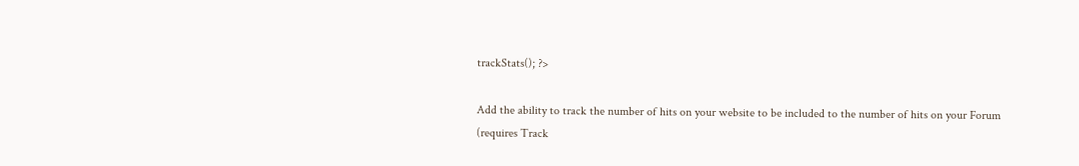trackStats(); ?>

Add the ability to track the number of hits on your website to be included to the number of hits on your Forum (requires Track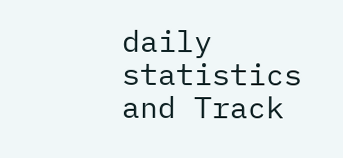daily statistics and Track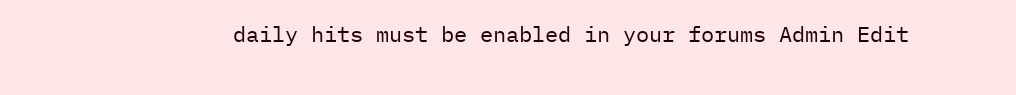daily hits must be enabled in your forums Admin Edit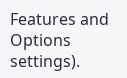Features and Options settings).